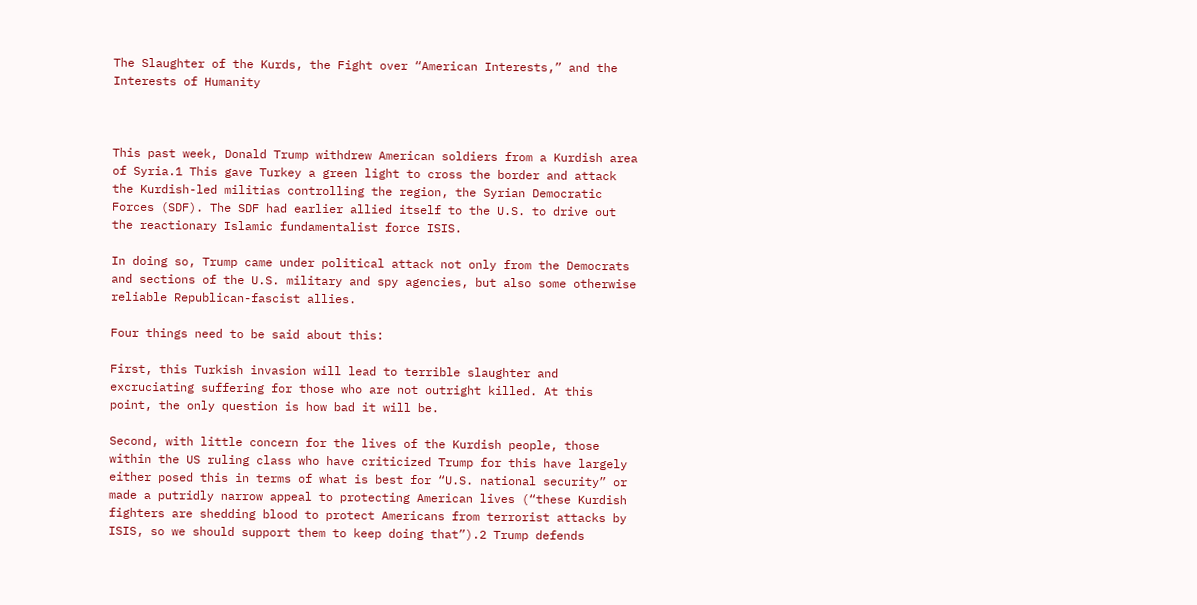The Slaughter of the Kurds, the Fight over “American Interests,” and the Interests of Humanity



This past week, Donald Trump withdrew American soldiers from a Kurdish area of Syria.1 This gave Turkey a green light to cross the border and attack the Kurdish-led militias controlling the region, the Syrian Democratic Forces (SDF). The SDF had earlier allied itself to the U.S. to drive out the reactionary Islamic fundamentalist force ISIS.

In doing so, Trump came under political attack not only from the Democrats and sections of the U.S. military and spy agencies, but also some otherwise reliable Republican-fascist allies.

Four things need to be said about this:

First, this Turkish invasion will lead to terrible slaughter and excruciating suffering for those who are not outright killed. At this point, the only question is how bad it will be.

Second, with little concern for the lives of the Kurdish people, those within the US ruling class who have criticized Trump for this have largely either posed this in terms of what is best for “U.S. national security” or made a putridly narrow appeal to protecting American lives (“these Kurdish fighters are shedding blood to protect Americans from terrorist attacks by ISIS, so we should support them to keep doing that”).2 Trump defends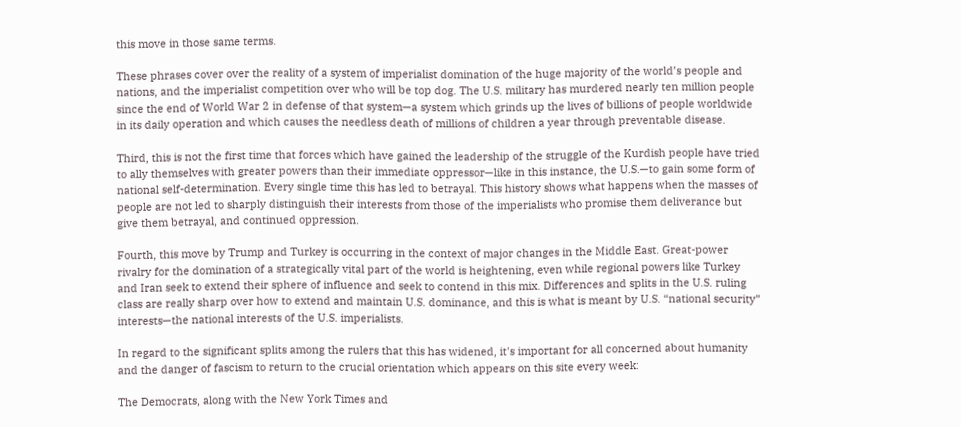this move in those same terms.

These phrases cover over the reality of a system of imperialist domination of the huge majority of the world’s people and nations, and the imperialist competition over who will be top dog. The U.S. military has murdered nearly ten million people since the end of World War 2 in defense of that system—a system which grinds up the lives of billions of people worldwide in its daily operation and which causes the needless death of millions of children a year through preventable disease.

Third, this is not the first time that forces which have gained the leadership of the struggle of the Kurdish people have tried to ally themselves with greater powers than their immediate oppressor—like in this instance, the U.S.—to gain some form of national self-determination. Every single time this has led to betrayal. This history shows what happens when the masses of people are not led to sharply distinguish their interests from those of the imperialists who promise them deliverance but give them betrayal, and continued oppression.

Fourth, this move by Trump and Turkey is occurring in the context of major changes in the Middle East. Great-power rivalry for the domination of a strategically vital part of the world is heightening, even while regional powers like Turkey and Iran seek to extend their sphere of influence and seek to contend in this mix. Differences and splits in the U.S. ruling class are really sharp over how to extend and maintain U.S. dominance, and this is what is meant by U.S. “national security” interests—the national interests of the U.S. imperialists.

In regard to the significant splits among the rulers that this has widened, it's important for all concerned about humanity and the danger of fascism to return to the crucial orientation which appears on this site every week:

The Democrats, along with the New York Times and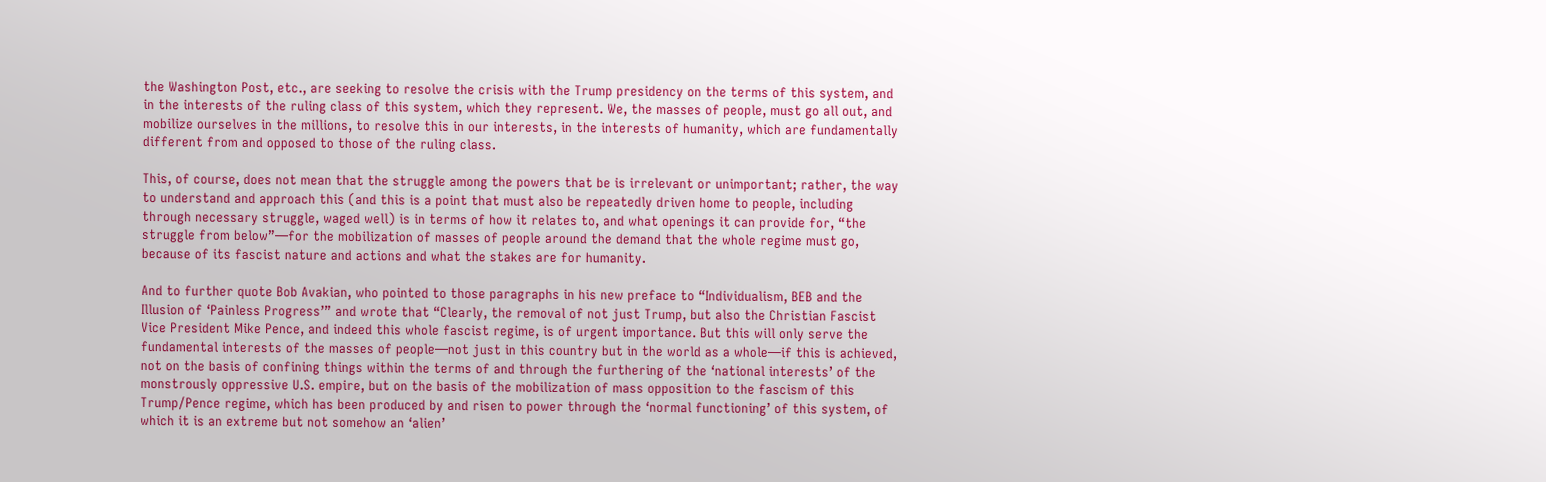the Washington Post, etc., are seeking to resolve the crisis with the Trump presidency on the terms of this system, and in the interests of the ruling class of this system, which they represent. We, the masses of people, must go all out, and mobilize ourselves in the millions, to resolve this in our interests, in the interests of humanity, which are fundamentally different from and opposed to those of the ruling class.

This, of course, does not mean that the struggle among the powers that be is irrelevant or unimportant; rather, the way to understand and approach this (and this is a point that must also be repeatedly driven home to people, including through necessary struggle, waged well) is in terms of how it relates to, and what openings it can provide for, “the struggle from below”—for the mobilization of masses of people around the demand that the whole regime must go, because of its fascist nature and actions and what the stakes are for humanity.

And to further quote Bob Avakian, who pointed to those paragraphs in his new preface to “Individualism, BEB and the Illusion of ‘Painless Progress’” and wrote that “Clearly, the removal of not just Trump, but also the Christian Fascist Vice President Mike Pence, and indeed this whole fascist regime, is of urgent importance. But this will only serve the fundamental interests of the masses of people—not just in this country but in the world as a whole—if this is achieved, not on the basis of confining things within the terms of and through the furthering of the ‘national interests’ of the monstrously oppressive U.S. empire, but on the basis of the mobilization of mass opposition to the fascism of this Trump/Pence regime, which has been produced by and risen to power through the ‘normal functioning’ of this system, of which it is an extreme but not somehow an ‘alien’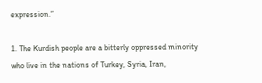expression.”

1. The Kurdish people are a bitterly oppressed minority who live in the nations of Turkey, Syria, Iran,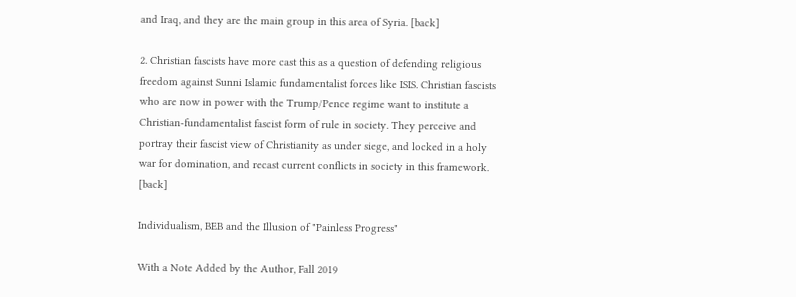and Iraq, and they are the main group in this area of Syria. [back]

2. Christian fascists have more cast this as a question of defending religious freedom against Sunni Islamic fundamentalist forces like ISIS. Christian fascists who are now in power with the Trump/Pence regime want to institute a Christian-fundamentalist fascist form of rule in society. They perceive and portray their fascist view of Christianity as under siege, and locked in a holy war for domination, and recast current conflicts in society in this framework.  [back]

Individualism, BEB and the Illusion of "Painless Progress"

With a Note Added by the Author, Fall 2019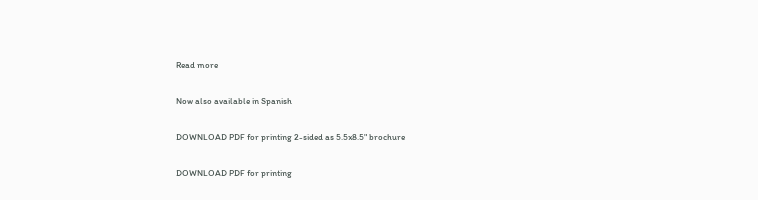Read more

Now also available in Spanish

DOWNLOAD PDF for printing 2-sided as 5.5x8.5" brochure

DOWNLOAD PDF for printing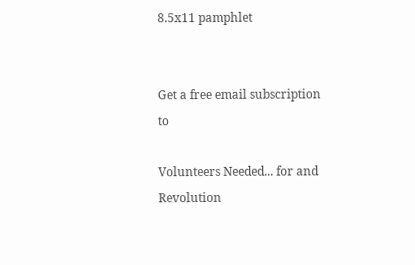8.5x11 pamphlet


Get a free email subscription to

Volunteers Needed... for and Revolution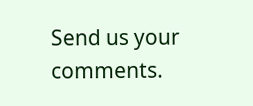Send us your comments.